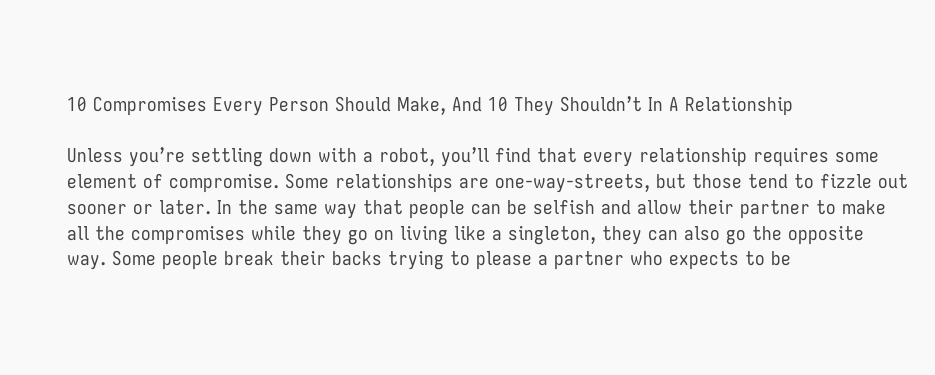10 Compromises Every Person Should Make, And 10 They Shouldn’t In A Relationship

Unless you’re settling down with a robot, you’ll find that every relationship requires some element of compromise. Some relationships are one-way-streets, but those tend to fizzle out sooner or later. In the same way that people can be selfish and allow their partner to make all the compromises while they go on living like a singleton, they can also go the opposite way. Some people break their backs trying to please a partner who expects to be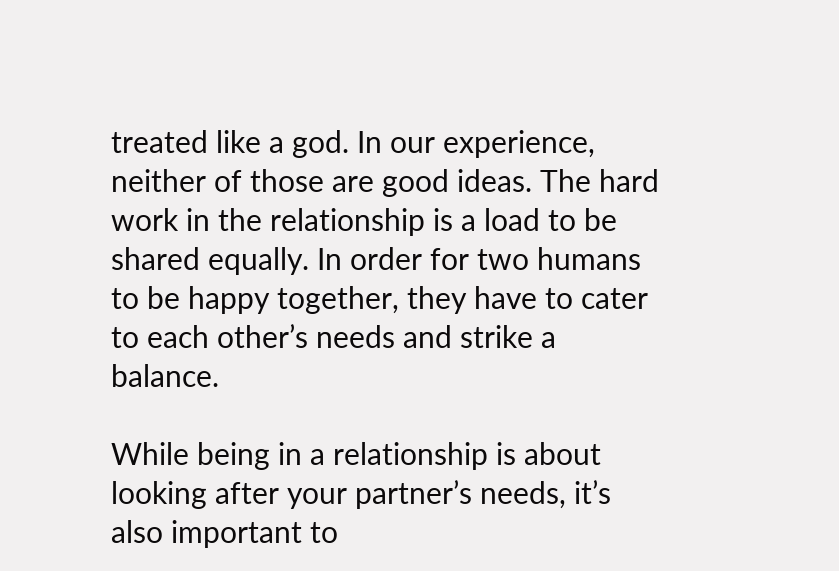treated like a god. In our experience, neither of those are good ideas. The hard work in the relationship is a load to be shared equally. In order for two humans to be happy together, they have to cater to each other’s needs and strike a balance.

While being in a relationship is about looking after your partner’s needs, it’s also important to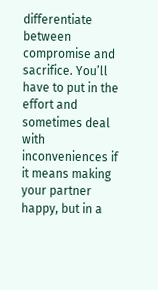differentiate between compromise and sacrifice. You’ll have to put in the effort and sometimes deal with inconveniences if it means making your partner happy, but in a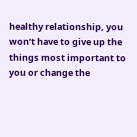healthy relationship, you won’t have to give up the things most important to you or change the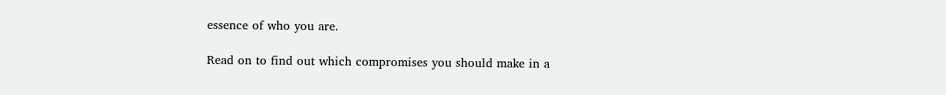essence of who you are.

Read on to find out which compromises you should make in a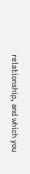relationship, and which you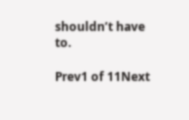shouldn’t have to.

Prev1 of 11Next